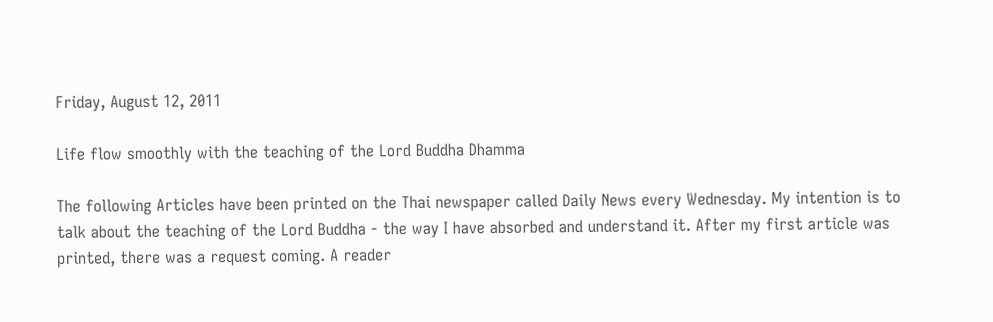Friday, August 12, 2011

Life flow smoothly with the teaching of the Lord Buddha Dhamma

The following Articles have been printed on the Thai newspaper called Daily News every Wednesday. My intention is to talk about the teaching of the Lord Buddha - the way I have absorbed and understand it. After my first article was printed, there was a request coming. A reader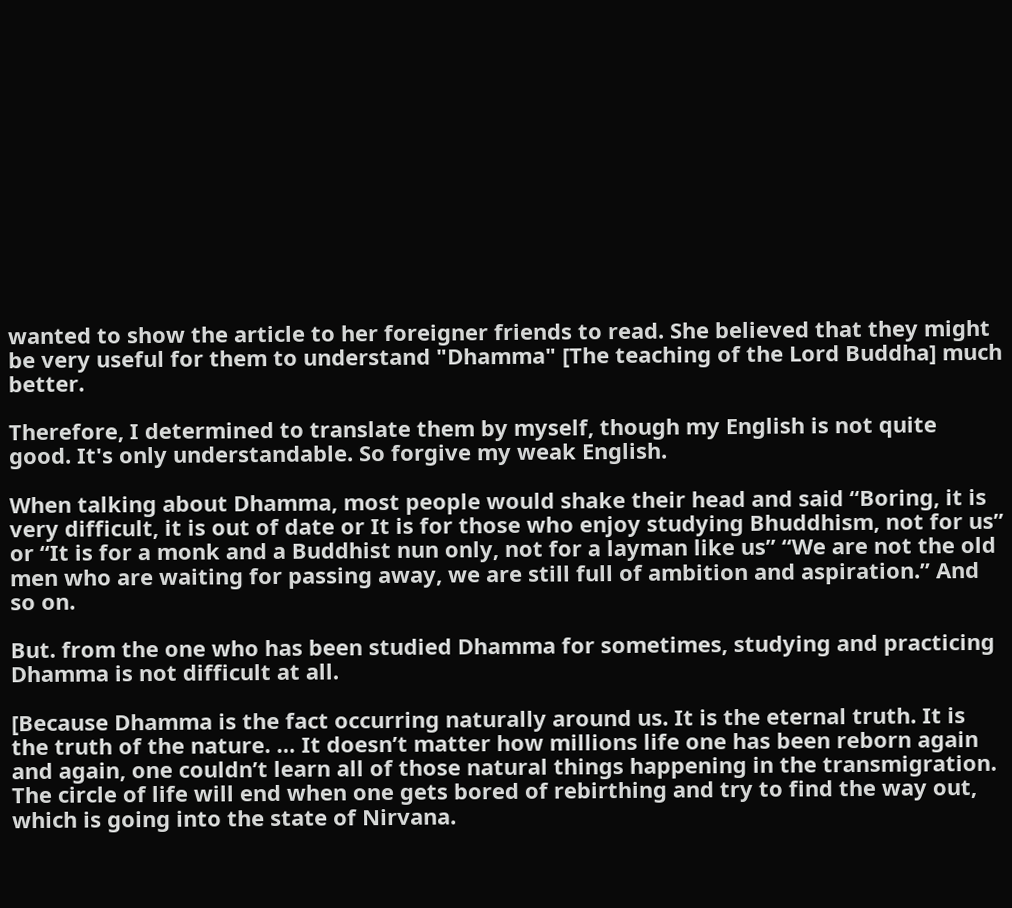wanted to show the article to her foreigner friends to read. She believed that they might be very useful for them to understand "Dhamma" [The teaching of the Lord Buddha] much better.

Therefore, I determined to translate them by myself, though my English is not quite good. It's only understandable. So forgive my weak English.

When talking about Dhamma, most people would shake their head and said “Boring, it is very difficult, it is out of date or It is for those who enjoy studying Bhuddhism, not for us” or “It is for a monk and a Buddhist nun only, not for a layman like us” “We are not the old men who are waiting for passing away, we are still full of ambition and aspiration.” And so on.

But. from the one who has been studied Dhamma for sometimes, studying and practicing Dhamma is not difficult at all.

[Because Dhamma is the fact occurring naturally around us. It is the eternal truth. It is the truth of the nature. … It doesn’t matter how millions life one has been reborn again and again, one couldn’t learn all of those natural things happening in the transmigration. The circle of life will end when one gets bored of rebirthing and try to find the way out, which is going into the state of Nirvana.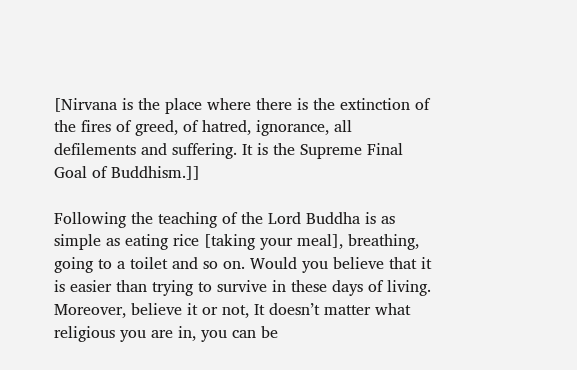[Nirvana is the place where there is the extinction of the fires of greed, of hatred, ignorance, all defilements and suffering. It is the Supreme Final Goal of Buddhism.]]

Following the teaching of the Lord Buddha is as simple as eating rice [taking your meal], breathing, going to a toilet and so on. Would you believe that it is easier than trying to survive in these days of living. Moreover, believe it or not, It doesn’t matter what religious you are in, you can be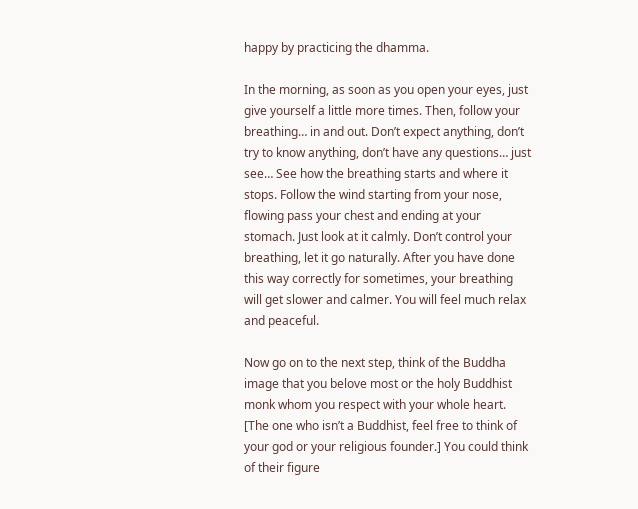happy by practicing the dhamma.

In the morning, as soon as you open your eyes, just give yourself a little more times. Then, follow your breathing… in and out. Don’t expect anything, don’t try to know anything, don’t have any questions… just see… See how the breathing starts and where it stops. Follow the wind starting from your nose, flowing pass your chest and ending at your stomach. Just look at it calmly. Don’t control your breathing, let it go naturally. After you have done this way correctly for sometimes, your breathing will get slower and calmer. You will feel much relax and peaceful.

Now go on to the next step, think of the Buddha image that you belove most or the holy Buddhist monk whom you respect with your whole heart. [The one who isn’t a Buddhist, feel free to think of your god or your religious founder.] You could think of their figure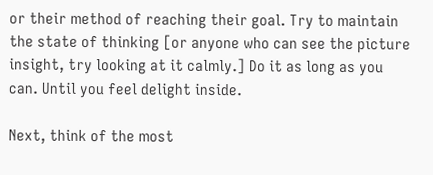or their method of reaching their goal. Try to maintain the state of thinking [or anyone who can see the picture insight, try looking at it calmly.] Do it as long as you can. Until you feel delight inside.

Next, think of the most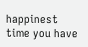happinest time you have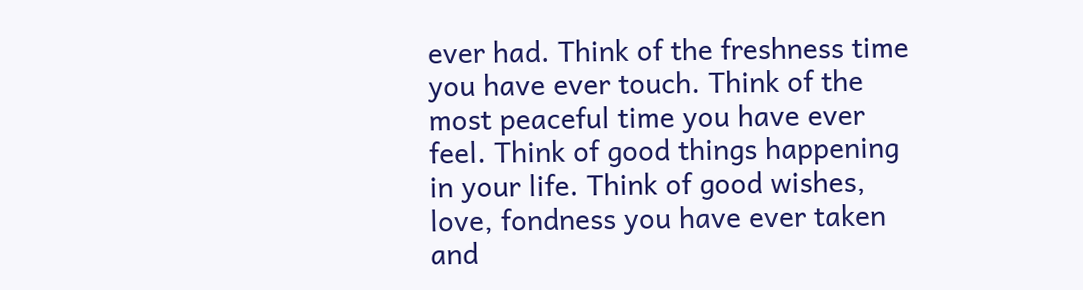ever had. Think of the freshness time you have ever touch. Think of the most peaceful time you have ever feel. Think of good things happening in your life. Think of good wishes, love, fondness you have ever taken and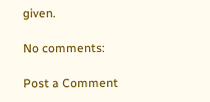given.

No comments:

Post a Comment